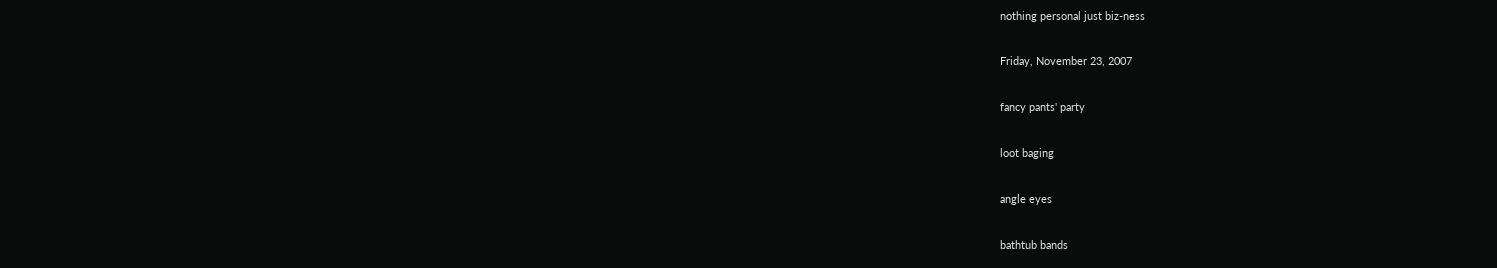nothing personal just biz-ness

Friday, November 23, 2007

fancy pants' party

loot baging

angle eyes

bathtub bands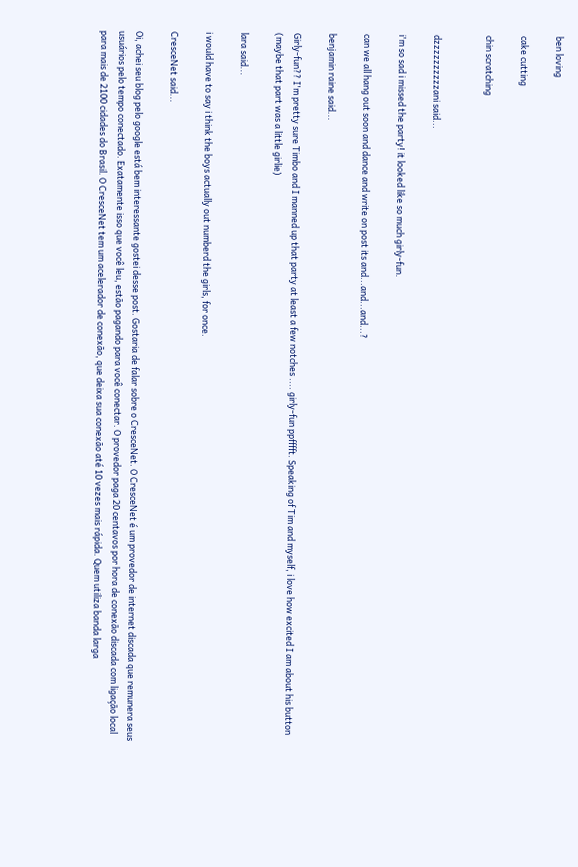ben loving

cake cutting

chin scratching


dzzzzzzzzzzani said...

i'm so sad i missed the party! it looked like so much girly-fun.

can we all hang out soon and dance and write on post its and...and...and...?

benjamin raine said...

Girly-fun?? I'm pretty sure Timbo and I manned up that party at least a few notches .... girly-fun ppfffft. Speaking of Tim and myself, i love how excited I am about his button (maybe that part was a little girlie)

lara said...

i would have to say i think the boys actually out numberd the girls, for once.

CresceNet said...

Oi, achei seu blog pelo google está bem interessante gostei desse post. Gostaria de falar sobre o CresceNet. O CresceNet é um provedor de internet discada que remunera seus usuários pelo tempo conectado. Exatamente isso que você leu, estão pagando para você conectar. O provedor paga 20 centavos por hora de conexão discada com ligação local para mais de 2100 cidades do Brasil. O CresceNet tem um acelerador de conexão, que deixa sua conexão até 10 vezes mais rápida. Quem utiliza banda larga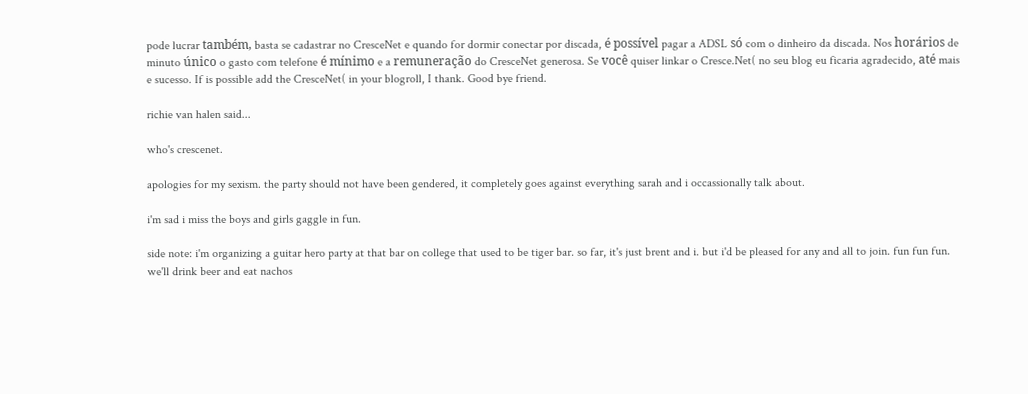pode lucrar também, basta se cadastrar no CresceNet e quando for dormir conectar por discada, é possível pagar a ADSL só com o dinheiro da discada. Nos horários de minuto único o gasto com telefone é mínimo e a remuneração do CresceNet generosa. Se você quiser linkar o Cresce.Net( no seu blog eu ficaria agradecido, até mais e sucesso. If is possible add the CresceNet( in your blogroll, I thank. Good bye friend.

richie van halen said...

who's crescenet.

apologies for my sexism. the party should not have been gendered, it completely goes against everything sarah and i occassionally talk about.

i'm sad i miss the boys and girls gaggle in fun.

side note: i'm organizing a guitar hero party at that bar on college that used to be tiger bar. so far, it's just brent and i. but i'd be pleased for any and all to join. fun fun fun. we'll drink beer and eat nachos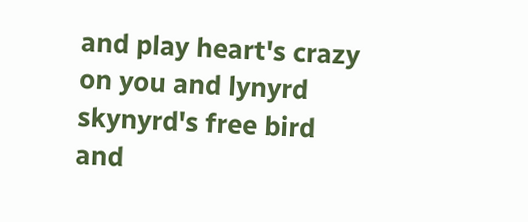and play heart's crazy on you and lynyrd skynyrd's free bird and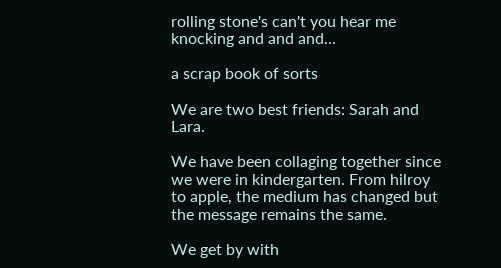rolling stone's can't you hear me knocking and and and...

a scrap book of sorts

We are two best friends: Sarah and Lara.

We have been collaging together since we were in kindergarten. From hilroy to apple, the medium has changed but the message remains the same.

We get by with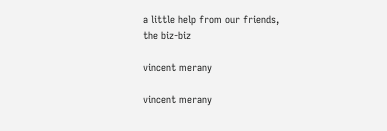a little help from our friends,
the biz-biz

vincent merany

vincent merany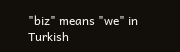"biz" means "we" in Turkish